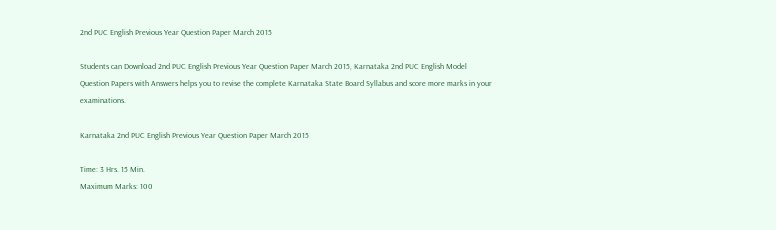2nd PUC English Previous Year Question Paper March 2015

Students can Download 2nd PUC English Previous Year Question Paper March 2015, Karnataka 2nd PUC English Model Question Papers with Answers helps you to revise the complete Karnataka State Board Syllabus and score more marks in your examinations.

Karnataka 2nd PUC English Previous Year Question Paper March 2015

Time: 3 Hrs. 15 Min.
Maximum Marks: 100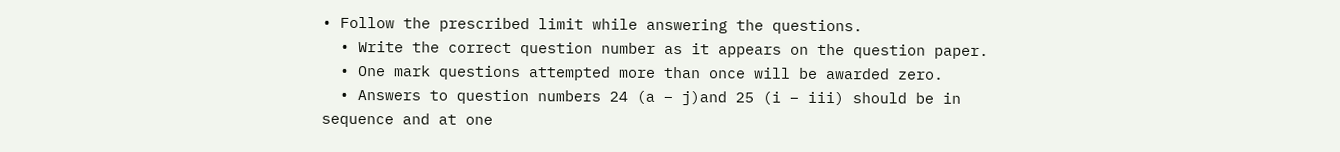• Follow the prescribed limit while answering the questions.
  • Write the correct question number as it appears on the question paper.
  • One mark questions attempted more than once will be awarded zero.
  • Answers to question numbers 24 (a – j)and 25 (i – iii) should be in sequence and at one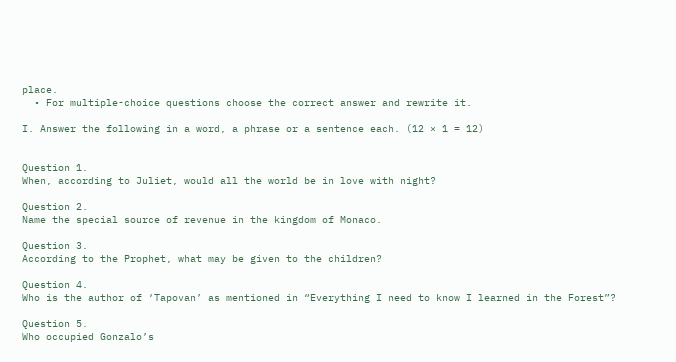place.
  • For multiple-choice questions choose the correct answer and rewrite it.

I. Answer the following in a word, a phrase or a sentence each. (12 × 1 = 12)


Question 1.
When, according to Juliet, would all the world be in love with night?

Question 2.
Name the special source of revenue in the kingdom of Monaco.

Question 3.
According to the Prophet, what may be given to the children?

Question 4.
Who is the author of ‘Tapovan’ as mentioned in “Everything I need to know I learned in the Forest”?

Question 5.
Who occupied Gonzalo’s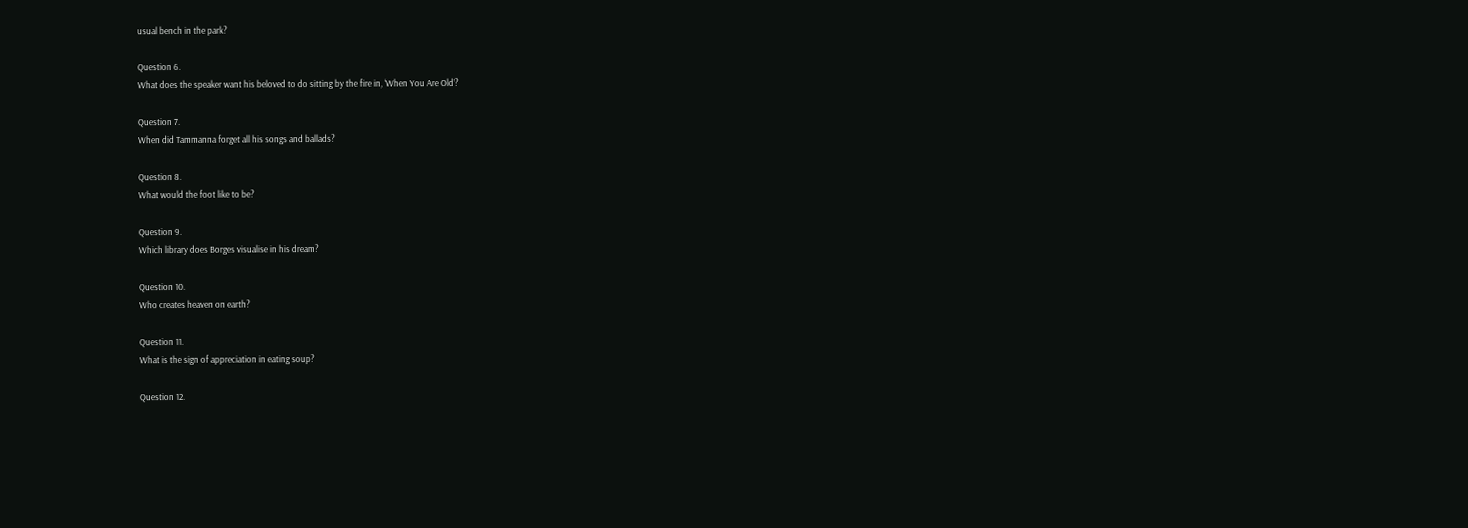usual bench in the park?

Question 6.
What does the speaker want his beloved to do sitting by the fire in, ‘When You Are Old’?

Question 7.
When did Tammanna forget all his songs and ballads?

Question 8.
What would the foot like to be?

Question 9.
Which library does Borges visualise in his dream?

Question 10.
Who creates heaven on earth?

Question 11.
What is the sign of appreciation in eating soup?

Question 12.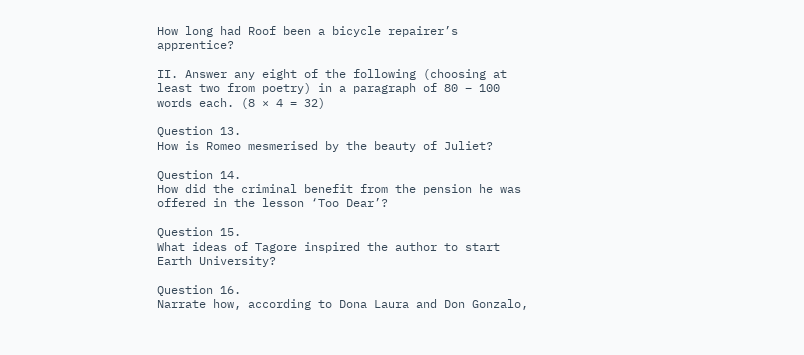How long had Roof been a bicycle repairer’s apprentice?

II. Answer any eight of the following (choosing at least two from poetry) in a paragraph of 80 – 100 words each. (8 × 4 = 32)

Question 13.
How is Romeo mesmerised by the beauty of Juliet?

Question 14.
How did the criminal benefit from the pension he was offered in the lesson ‘Too Dear’?

Question 15.
What ideas of Tagore inspired the author to start Earth University?

Question 16.
Narrate how, according to Dona Laura and Don Gonzalo,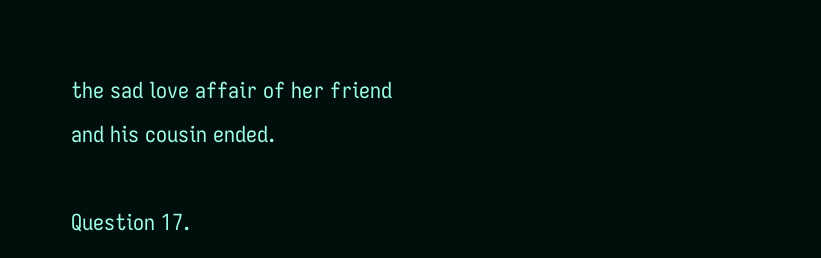the sad love affair of her friend and his cousin ended.

Question 17.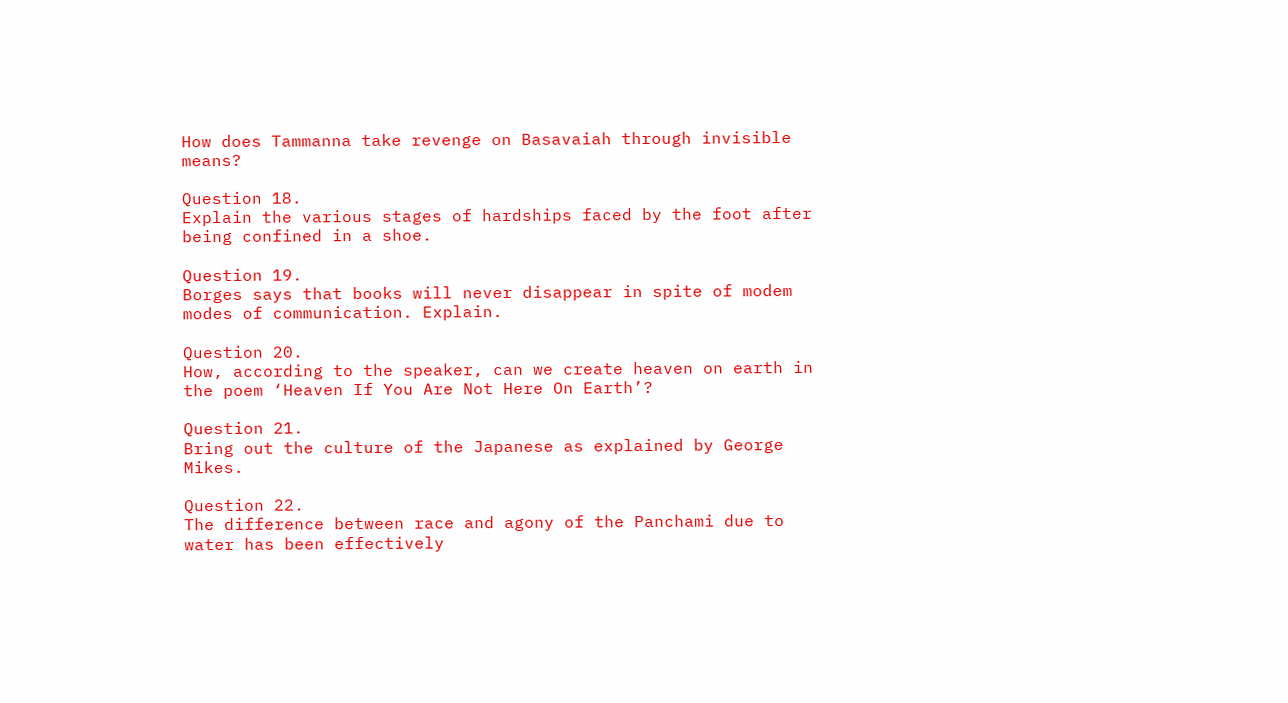How does Tammanna take revenge on Basavaiah through invisible means?

Question 18.
Explain the various stages of hardships faced by the foot after being confined in a shoe.

Question 19.
Borges says that books will never disappear in spite of modem modes of communication. Explain.

Question 20.
How, according to the speaker, can we create heaven on earth in the poem ‘Heaven If You Are Not Here On Earth’?

Question 21.
Bring out the culture of the Japanese as explained by George Mikes.

Question 22.
The difference between race and agony of the Panchami due to water has been effectively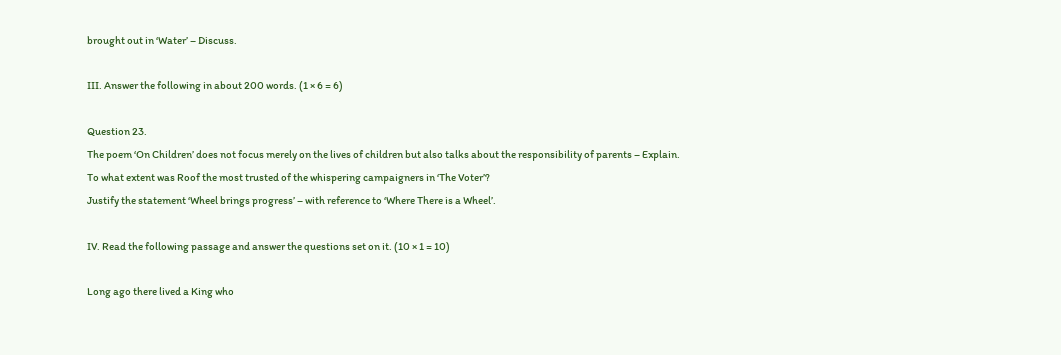brought out in ‘Water’ – Discuss.

III. Answer the following in about 200 words. (1 × 6 = 6)

Question 23.
The poem ‘On Children’ does not focus merely on the lives of children but also talks about the responsibility of parents – Explain.
To what extent was Roof the most trusted of the whispering campaigners in ‘The Voter’?
Justify the statement ‘Wheel brings progress’ – with reference to ‘Where There is a Wheel’.

IV. Read the following passage and answer the questions set on it. (10 × 1 = 10)

Long ago there lived a King who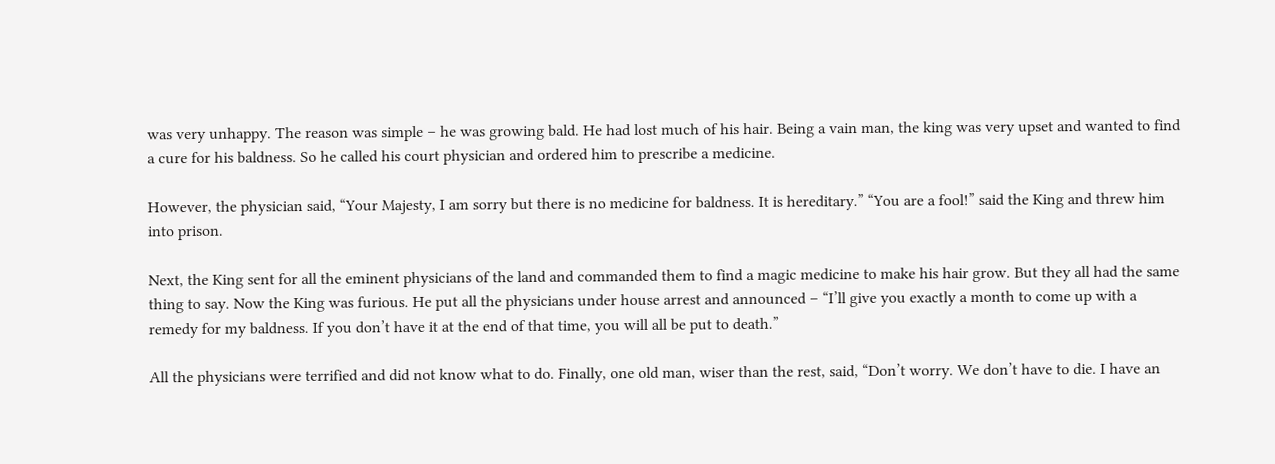was very unhappy. The reason was simple – he was growing bald. He had lost much of his hair. Being a vain man, the king was very upset and wanted to find a cure for his baldness. So he called his court physician and ordered him to prescribe a medicine.

However, the physician said, “Your Majesty, I am sorry but there is no medicine for baldness. It is hereditary.” “You are a fool!” said the King and threw him into prison.

Next, the King sent for all the eminent physicians of the land and commanded them to find a magic medicine to make his hair grow. But they all had the same thing to say. Now the King was furious. He put all the physicians under house arrest and announced – “I’ll give you exactly a month to come up with a remedy for my baldness. If you don’t have it at the end of that time, you will all be put to death.”

All the physicians were terrified and did not know what to do. Finally, one old man, wiser than the rest, said, “Don’t worry. We don’t have to die. I have an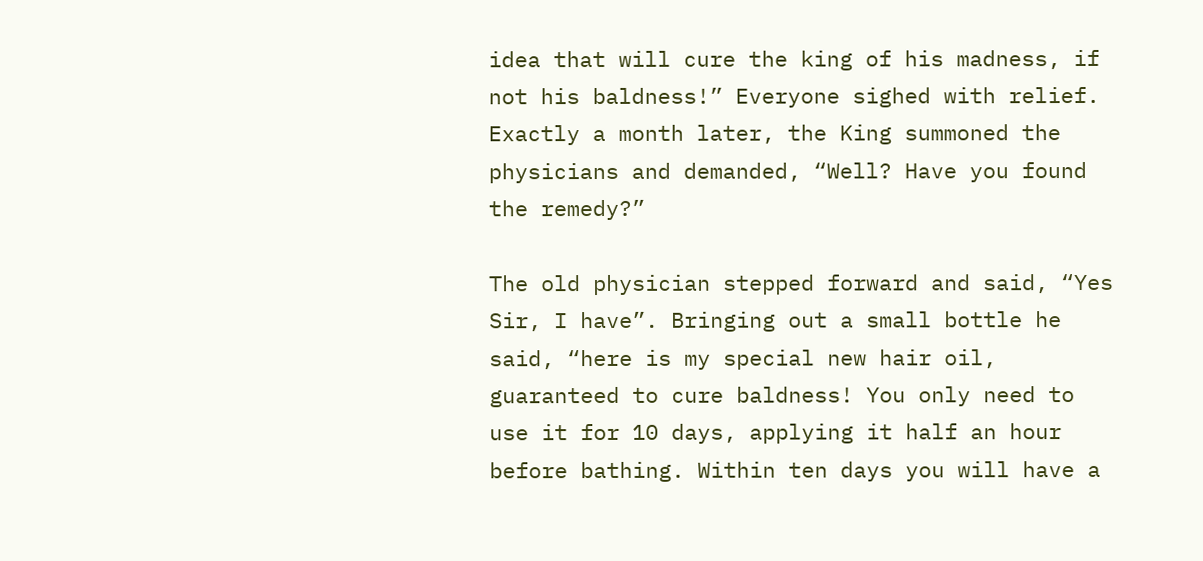idea that will cure the king of his madness, if not his baldness!” Everyone sighed with relief. Exactly a month later, the King summoned the physicians and demanded, “Well? Have you found the remedy?”

The old physician stepped forward and said, “Yes Sir, I have”. Bringing out a small bottle he said, “here is my special new hair oil, guaranteed to cure baldness! You only need to use it for 10 days, applying it half an hour before bathing. Within ten days you will have a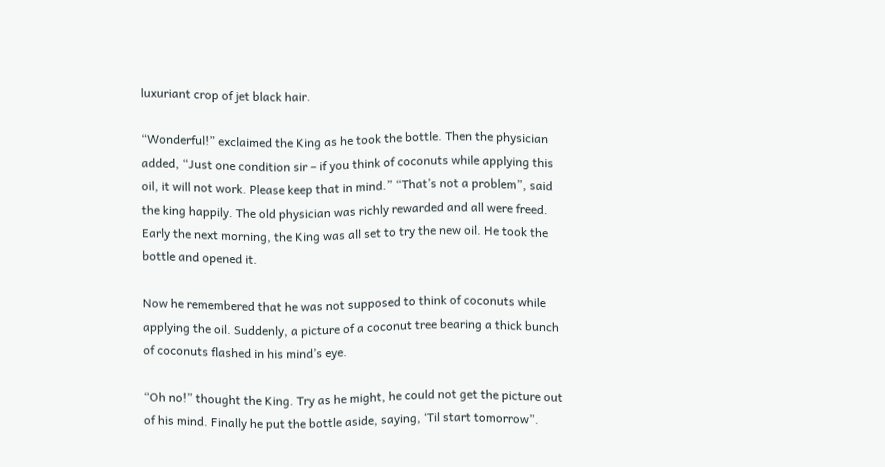luxuriant crop of jet black hair.

“Wonderful!” exclaimed the King as he took the bottle. Then the physician added, “Just one condition sir – if you think of coconuts while applying this oil, it will not work. Please keep that in mind.” “That’s not a problem”, said the king happily. The old physician was richly rewarded and all were freed. Early the next morning, the King was all set to try the new oil. He took the bottle and opened it.

Now he remembered that he was not supposed to think of coconuts while applying the oil. Suddenly, a picture of a coconut tree bearing a thick bunch of coconuts flashed in his mind’s eye.

“Oh no!” thought the King. Try as he might, he could not get the picture out of his mind. Finally he put the bottle aside, saying, ‘Til start tomorrow”.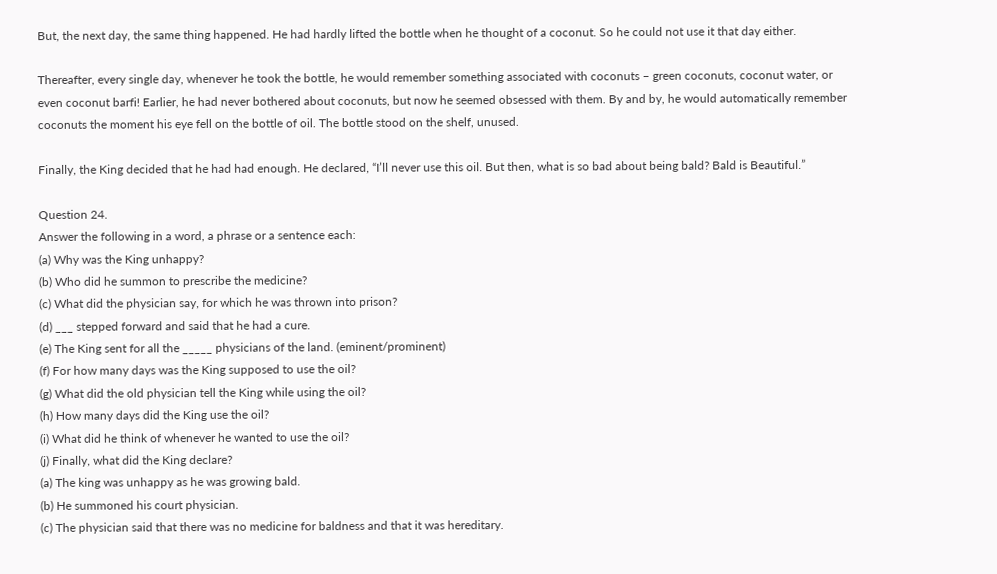But, the next day, the same thing happened. He had hardly lifted the bottle when he thought of a coconut. So he could not use it that day either.

Thereafter, every single day, whenever he took the bottle, he would remember something associated with coconuts – green coconuts, coconut water, or even coconut barfi! Earlier, he had never bothered about coconuts, but now he seemed obsessed with them. By and by, he would automatically remember coconuts the moment his eye fell on the bottle of oil. The bottle stood on the shelf, unused.

Finally, the King decided that he had had enough. He declared, “I’ll never use this oil. But then, what is so bad about being bald? Bald is Beautiful.”

Question 24.
Answer the following in a word, a phrase or a sentence each:
(a) Why was the King unhappy?
(b) Who did he summon to prescribe the medicine?
(c) What did the physician say, for which he was thrown into prison?
(d) ___ stepped forward and said that he had a cure.
(e) The King sent for all the _____ physicians of the land. (eminent/prominent)
(f) For how many days was the King supposed to use the oil?
(g) What did the old physician tell the King while using the oil?
(h) How many days did the King use the oil?
(i) What did he think of whenever he wanted to use the oil?
(j) Finally, what did the King declare?
(a) The king was unhappy as he was growing bald.
(b) He summoned his court physician.
(c) The physician said that there was no medicine for baldness and that it was hereditary.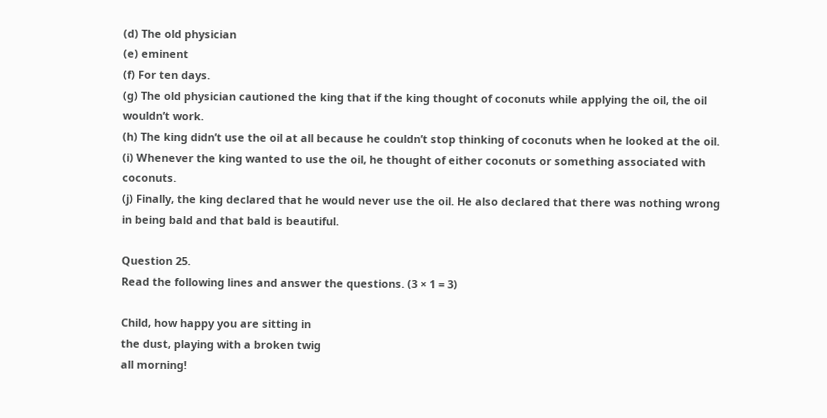(d) The old physician
(e) eminent
(f) For ten days.
(g) The old physician cautioned the king that if the king thought of coconuts while applying the oil, the oil wouldn’t work.
(h) The king didn’t use the oil at all because he couldn’t stop thinking of coconuts when he looked at the oil.
(i) Whenever the king wanted to use the oil, he thought of either coconuts or something associated with coconuts.
(j) Finally, the king declared that he would never use the oil. He also declared that there was nothing wrong in being bald and that bald is beautiful.

Question 25.
Read the following lines and answer the questions. (3 × 1 = 3)

Child, how happy you are sitting in
the dust, playing with a broken twig
all morning!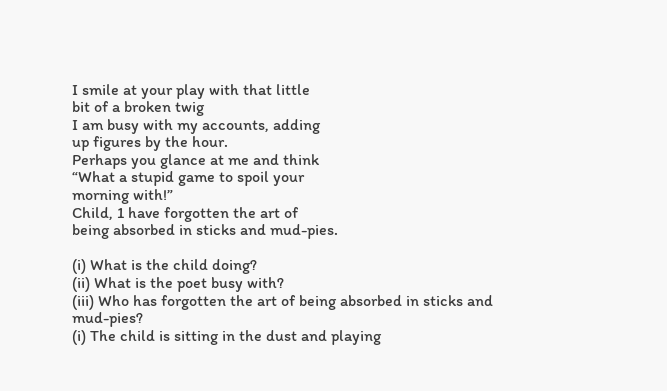I smile at your play with that little
bit of a broken twig
I am busy with my accounts, adding
up figures by the hour.
Perhaps you glance at me and think
“What a stupid game to spoil your
morning with!”
Child, 1 have forgotten the art of
being absorbed in sticks and mud-pies.

(i) What is the child doing?
(ii) What is the poet busy with?
(iii) Who has forgotten the art of being absorbed in sticks and mud-pies?
(i) The child is sitting in the dust and playing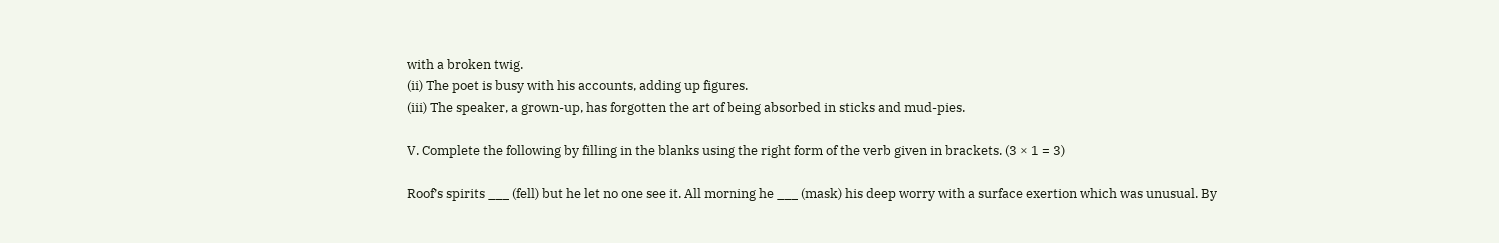with a broken twig.
(ii) The poet is busy with his accounts, adding up figures.
(iii) The speaker, a grown-up, has forgotten the art of being absorbed in sticks and mud-pies.

V. Complete the following by filling in the blanks using the right form of the verb given in brackets. (3 × 1 = 3)

Roof’s spirits ___ (fell) but he let no one see it. All morning he ___ (mask) his deep worry with a surface exertion which was unusual. By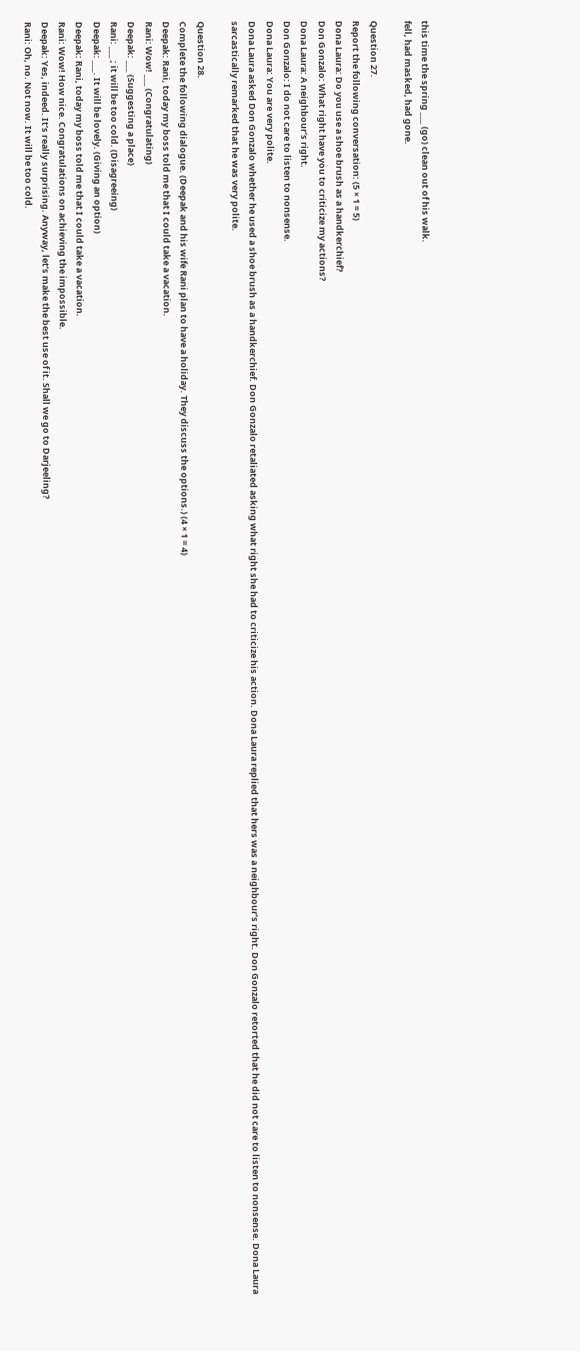this time the spring ___ (go) clean out of his walk.
fell, had masked, had gone.

Question 27.
Report the following conversation: (5 × 1 = 5)
Dona Laura: Do you use a shoe brush as a handkerchief?
Don Gonzalo: What right have you to criticize my actions?
Dona Laura: A neighbour’s right.
Don Gonzalo: I do not care to listen to nonsense.
Dona Laura: You are very polite.
Dona Laura asked Don Gonzalo whether he used a shoe brush as a handkerchief. Don Gonzalo retaliated asking what right she had to criticize his action. Dona Laura replied that hers was a neighbour’s right. Don Gonzalo retorted that he did not care to listen to nonsense. Dona Laura sarcastically remarked that he was very polite.

Question 28.
Complete the following dialogue. (Deepak and his wife Rani plan to have a holiday. They discuss the options.) (4 × 1 = 4)
Deepak: Rani, today my boss told me that I could take a vacation.
Rani: Wow! ___ (Congratulating)
Deepak: ___ (Suggesting a place)
Rani: ___ ; it will be too cold. (Disagreeing)
Deepak: ___. It will be lovely. (Giving an option)
Deepak: Rani, today my boss told me that I could take a vacation.
Rani: Wow! How nice. Congratulations on achieving the impossible.
Deepak: Yes, indeed. It’s really surprising. Anyway, let’s make the best use of it. Shall we go to Darjeeling?
Rani: Oh, no. Not now. It will be too cold.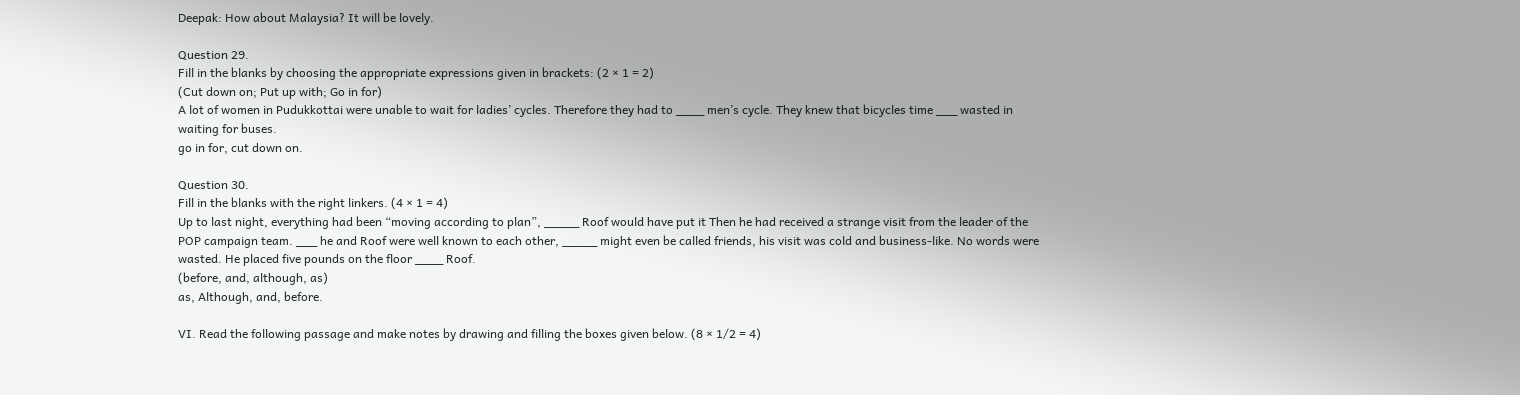Deepak: How about Malaysia? It will be lovely.

Question 29.
Fill in the blanks by choosing the appropriate expressions given in brackets: (2 × 1 = 2)
(Cut down on; Put up with; Go in for)
A lot of women in Pudukkottai were unable to wait for ladies’ cycles. Therefore they had to ____ men’s cycle. They knew that bicycles time ___ wasted in waiting for buses.
go in for, cut down on.

Question 30.
Fill in the blanks with the right linkers. (4 × 1 = 4)
Up to last night, everything had been “moving according to plan”, _____ Roof would have put it Then he had received a strange visit from the leader of the POP campaign team. ___ he and Roof were well known to each other, _____ might even be called friends, his visit was cold and business-like. No words were wasted. He placed five pounds on the floor ____ Roof.
(before, and, although, as)
as, Although, and, before.

VI. Read the following passage and make notes by drawing and filling the boxes given below. (8 × 1/2 = 4)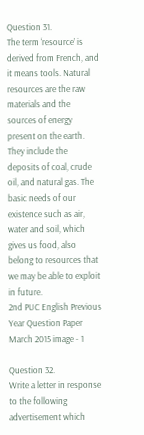Question 31.
The term ‘resource’ is derived from French, and it means tools. Natural resources are the raw materials and the sources of energy present on the earth. They include the deposits of coal, crude oil, and natural gas. The basic needs of our existence such as air, water and soil, which gives us food, also belong to resources that we may be able to exploit in future.
2nd PUC English Previous Year Question Paper March 2015 image - 1

Question 32.
Write a letter in response to the following advertisement which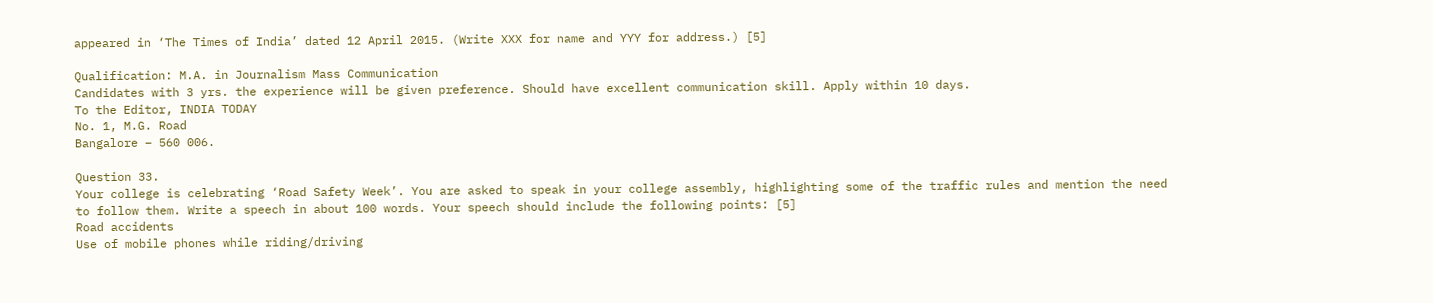appeared in ‘The Times of India’ dated 12 April 2015. (Write XXX for name and YYY for address.) [5]

Qualification: M.A. in Journalism Mass Communication
Candidates with 3 yrs. the experience will be given preference. Should have excellent communication skill. Apply within 10 days.
To the Editor, INDIA TODAY
No. 1, M.G. Road
Bangalore – 560 006.

Question 33.
Your college is celebrating ‘Road Safety Week’. You are asked to speak in your college assembly, highlighting some of the traffic rules and mention the need to follow them. Write a speech in about 100 words. Your speech should include the following points: [5]
Road accidents
Use of mobile phones while riding/driving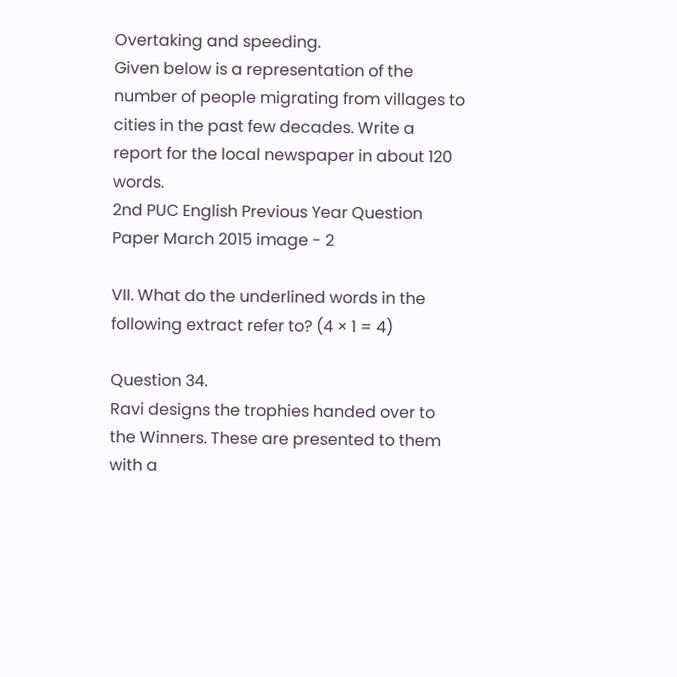Overtaking and speeding.
Given below is a representation of the number of people migrating from villages to cities in the past few decades. Write a report for the local newspaper in about 120 words.
2nd PUC English Previous Year Question Paper March 2015 image - 2

VII. What do the underlined words in the following extract refer to? (4 × 1 = 4)

Question 34.
Ravi designs the trophies handed over to the Winners. These are presented to them with a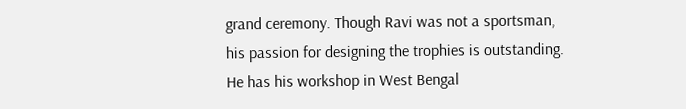grand ceremony. Though Ravi was not a sportsman, his passion for designing the trophies is outstanding. He has his workshop in West Bengal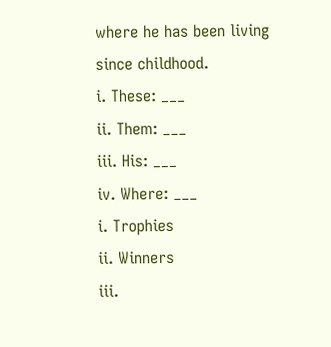where he has been living since childhood.
i. These: ___
ii. Them: ___
iii. His: ___
iv. Where: ___
i. Trophies
ii. Winners
iii.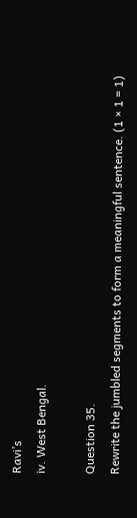Ravi’s
iv. West Bengal.

Question 35.
Rewrite the jumbled segments to form a meaningful sentence. (1 × 1 = 1)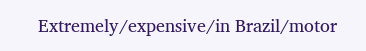Extremely/expensive/in Brazil/motor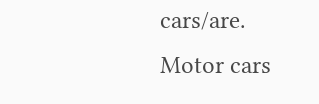cars/are.
Motor cars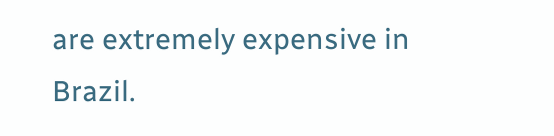are extremely expensive in Brazil.